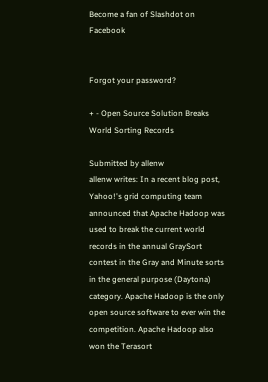Become a fan of Slashdot on Facebook


Forgot your password?

+ - Open Source Solution Breaks World Sorting Records

Submitted by allenw
allenw writes: In a recent blog post, Yahoo!'s grid computing team announced that Apache Hadoop was used to break the current world records in the annual GraySort contest in the Gray and Minute sorts in the general purpose (Daytona) category. Apache Hadoop is the only open source software to ever win the competition. Apache Hadoop also won the Terasort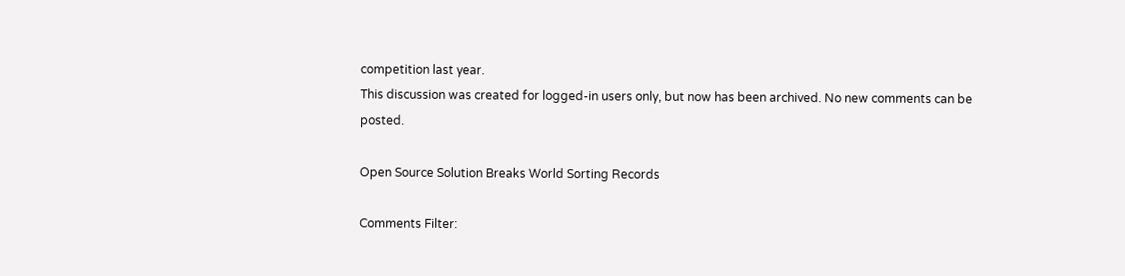competition last year.
This discussion was created for logged-in users only, but now has been archived. No new comments can be posted.

Open Source Solution Breaks World Sorting Records

Comments Filter: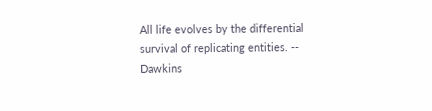All life evolves by the differential survival of replicating entities. -- Dawkins